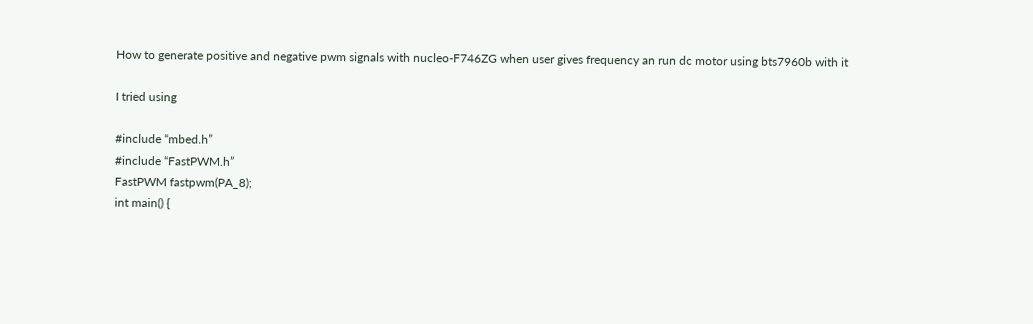How to generate positive and negative pwm signals with nucleo-F746ZG when user gives frequency an run dc motor using bts7960b with it

I tried using

#include “mbed.h”
#include “FastPWM.h”
FastPWM fastpwm(PA_8);
int main() {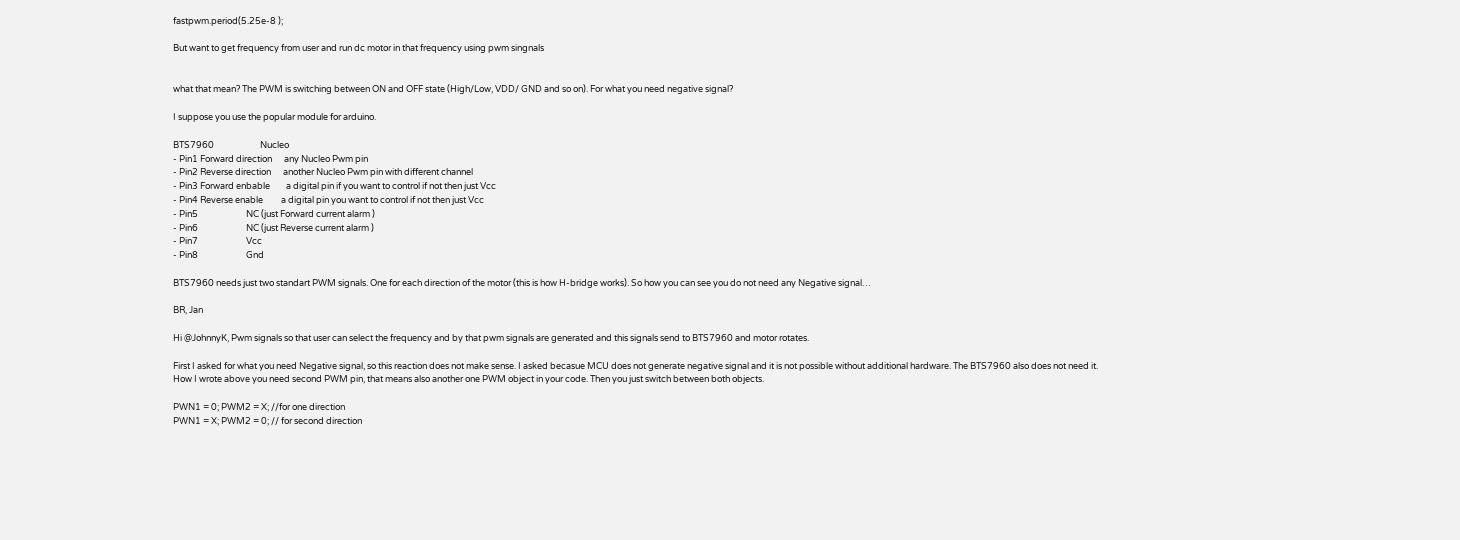fastpwm.period(5.25e-8 );

But want to get frequency from user and run dc motor in that frequency using pwm singnals


what that mean? The PWM is switching between ON and OFF state (High/Low, VDD/ GND and so on). For what you need negative signal?

I suppose you use the popular module for arduino.

BTS7960                       Nucleo
- Pin1 Forward direction      any Nucleo Pwm pin
- Pin2 Reverse direction      another Nucleo Pwm pin with different channel
- Pin3 Forward enbable        a digital pin if you want to control if not then just Vcc
- Pin4 Reverse enable         a digital pin you want to control if not then just Vcc
- Pin5                        NC (just Forward current alarm )
- Pin6                        NC (just Reverse current alarm )
- Pin7                        Vcc
- Pin8                        Gnd

BTS7960 needs just two standart PWM signals. One for each direction of the motor (this is how H-bridge works). So how you can see you do not need any Negative signal…

BR, Jan

Hi @JohnnyK, Pwm signals so that user can select the frequency and by that pwm signals are generated and this signals send to BTS7960 and motor rotates.

First I asked for what you need Negative signal, so this reaction does not make sense. I asked becasue MCU does not generate negative signal and it is not possible without additional hardware. The BTS7960 also does not need it.
How I wrote above you need second PWM pin, that means also another one PWM object in your code. Then you just switch between both objects.

PWN1 = 0; PWM2 = X; //for one direction
PWN1 = X; PWM2 = 0; // for second direction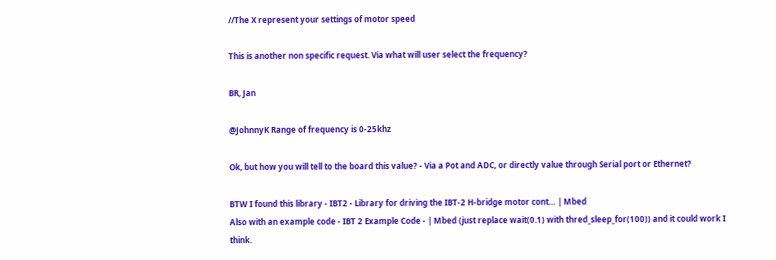//The X represent your settings of motor speed

This is another non specific request. Via what will user select the frequency?

BR, Jan

@JohnnyK Range of frequency is 0-25khz

Ok, but how you will tell to the board this value? - Via a Pot and ADC, or directly value through Serial port or Ethernet?

BTW I found this library - IBT2 - Library for driving the IBT-2 H-bridge motor cont… | Mbed
Also with an example code - IBT 2 Example Code - | Mbed (just replace wait(0.1) with thred_sleep_for(100)) and it could work I think.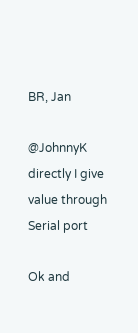BR, Jan

@JohnnyK directly I give value through Serial port

Ok and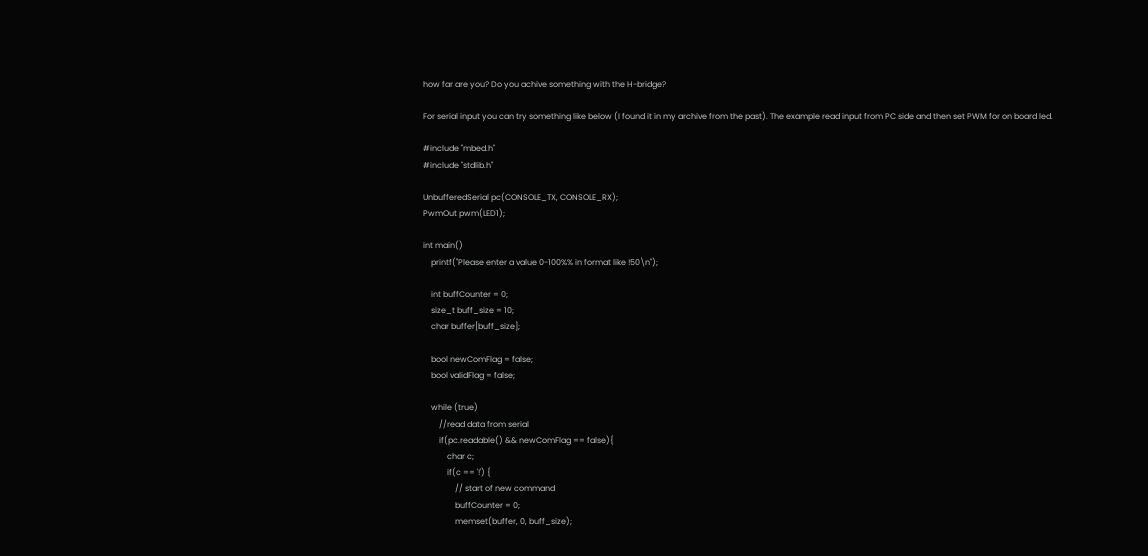how far are you? Do you achive something with the H-bridge?

For serial input you can try something like below (I found it in my archive from the past). The example read input from PC side and then set PWM for on board led.

#include "mbed.h"
#include "stdlib.h"

UnbufferedSerial pc(CONSOLE_TX, CONSOLE_RX);
PwmOut pwm(LED1);

int main()
    printf("Please enter a value 0-100%% in format like !50\n");

    int buffCounter = 0;
    size_t buff_size = 10;
    char buffer[buff_size];

    bool newComFlag = false;
    bool validFlag = false;

    while (true)
        //read data from serial
        if(pc.readable() && newComFlag == false){
            char c;
            if(c == '!') {
                // start of new command
                buffCounter = 0;
                memset(buffer, 0, buff_size);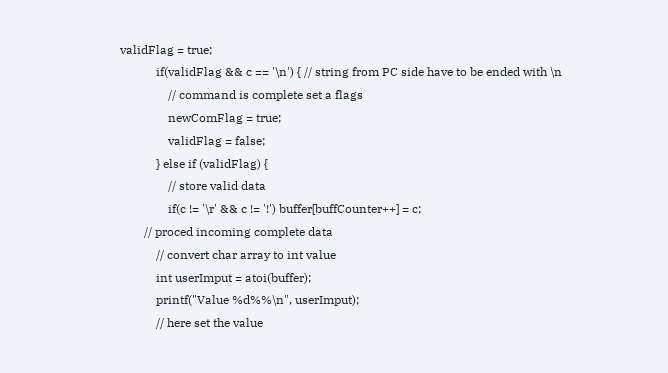validFlag = true;
            if(validFlag && c == '\n') { // string from PC side have to be ended with \n
                // command is complete set a flags
                newComFlag = true;
                validFlag = false;
            } else if (validFlag) {
                // store valid data
                if(c != '\r' && c != '!') buffer[buffCounter++] = c;
        // proced incoming complete data
            // convert char array to int value
            int userImput = atoi(buffer);
            printf("Value %d%%\n", userImput);
            // here set the value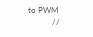to PWM
            //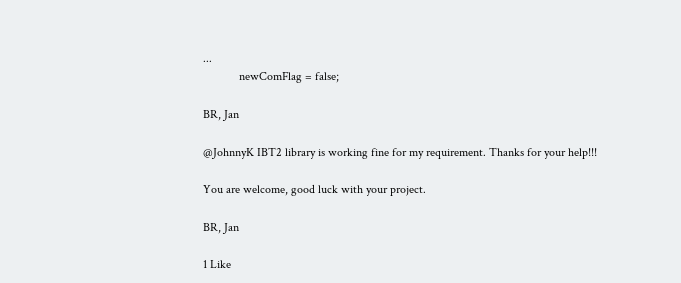...
            newComFlag = false;

BR, Jan

@JohnnyK IBT2 library is working fine for my requirement. Thanks for your help!!!

You are welcome, good luck with your project.

BR, Jan

1 Like